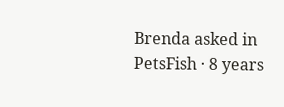Brenda asked in PetsFish · 8 years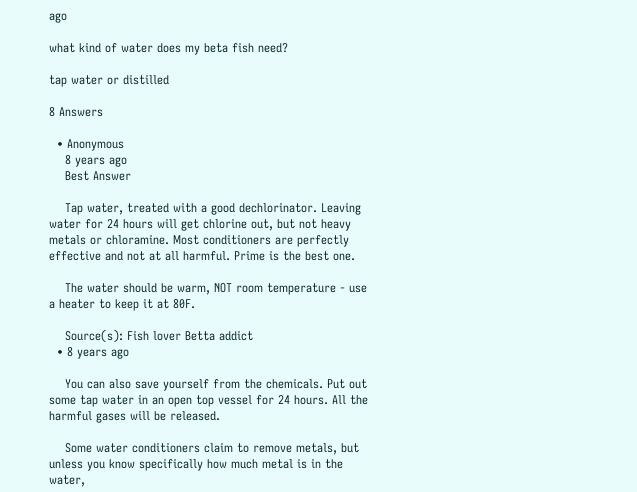ago

what kind of water does my beta fish need?

tap water or distilled

8 Answers

  • Anonymous
    8 years ago
    Best Answer

    Tap water, treated with a good dechlorinator. Leaving water for 24 hours will get chlorine out, but not heavy metals or chloramine. Most conditioners are perfectly effective and not at all harmful. Prime is the best one.

    The water should be warm, NOT room temperature - use a heater to keep it at 80F.

    Source(s): Fish lover Betta addict
  • 8 years ago

    You can also save yourself from the chemicals. Put out some tap water in an open top vessel for 24 hours. All the harmful gases will be released.

    Some water conditioners claim to remove metals, but unless you know specifically how much metal is in the water,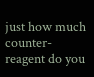just how much counter-reagent do you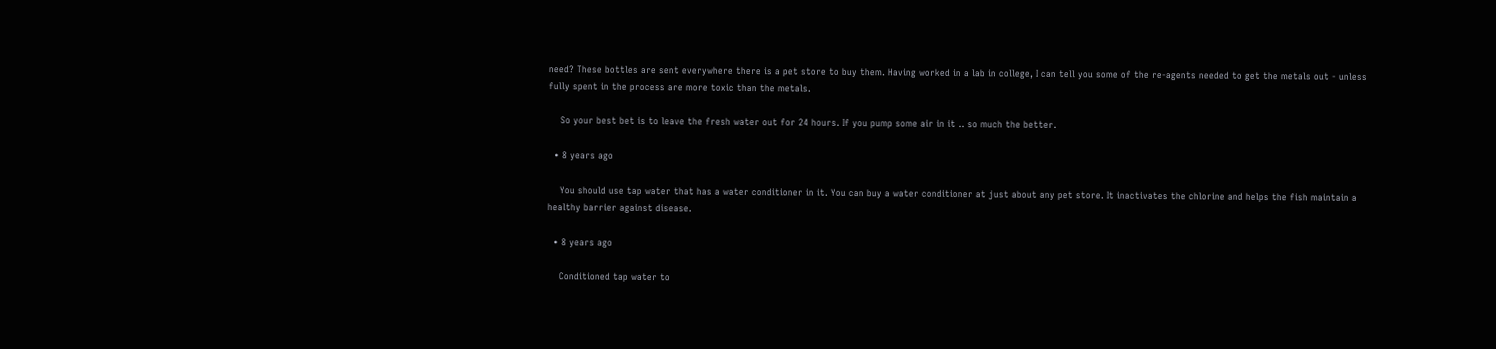need? These bottles are sent everywhere there is a pet store to buy them. Having worked in a lab in college, I can tell you some of the re-agents needed to get the metals out - unless fully spent in the process are more toxic than the metals.

    So your best bet is to leave the fresh water out for 24 hours. If you pump some air in it .. so much the better.

  • 8 years ago

    You should use tap water that has a water conditioner in it. You can buy a water conditioner at just about any pet store. It inactivates the chlorine and helps the fish maintain a healthy barrier against disease.

  • 8 years ago

    Conditioned tap water to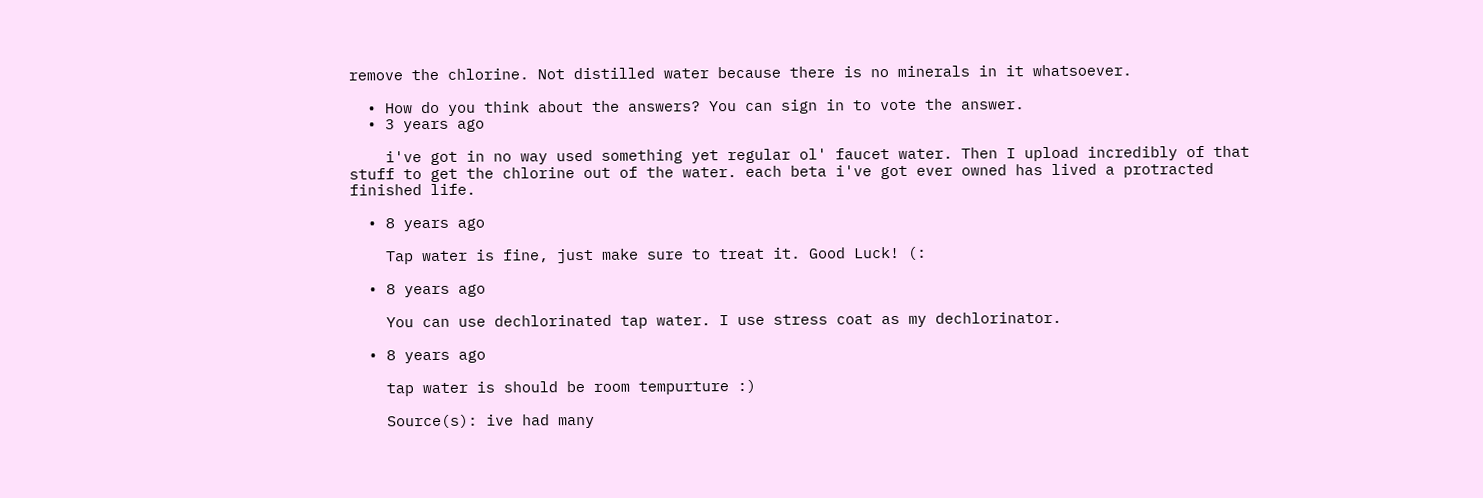remove the chlorine. Not distilled water because there is no minerals in it whatsoever.

  • How do you think about the answers? You can sign in to vote the answer.
  • 3 years ago

    i've got in no way used something yet regular ol' faucet water. Then I upload incredibly of that stuff to get the chlorine out of the water. each beta i've got ever owned has lived a protracted finished life.

  • 8 years ago

    Tap water is fine, just make sure to treat it. Good Luck! (:

  • 8 years ago

    You can use dechlorinated tap water. I use stress coat as my dechlorinator.

  • 8 years ago

    tap water is should be room tempurture :)

    Source(s): ive had many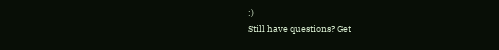:)
Still have questions? Get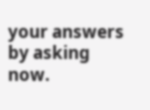your answers by asking now.